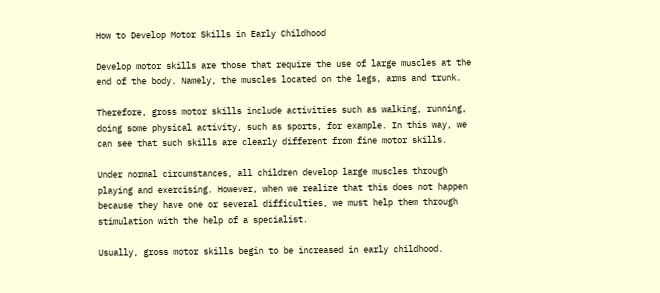How to Develop Motor Skills in Early Childhood

Develop motor skills are those that require the use of large muscles at the end of the body. Namely, the muscles located on the legs, arms and trunk.

Therefore, gross motor skills include activities such as walking, running, doing some physical activity, such as sports, for example. In this way, we can see that such skills are clearly different from fine motor skills.

Under normal circumstances, all children develop large muscles through playing and exercising. However, when we realize that this does not happen because they have one or several difficulties, we must help them through stimulation with the help of a specialist.

Usually, gross motor skills begin to be increased in early childhood.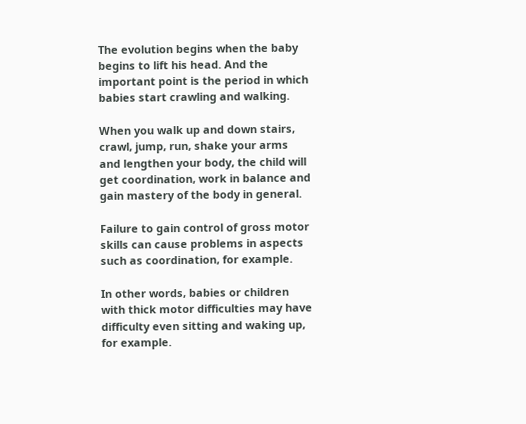The evolution begins when the baby begins to lift his head. And the important point is the period in which babies start crawling and walking.

When you walk up and down stairs, crawl, jump, run, shake your arms and lengthen your body, the child will get coordination, work in balance and gain mastery of the body in general.

Failure to gain control of gross motor skills can cause problems in aspects such as coordination, for example.

In other words, babies or children with thick motor difficulties may have difficulty even sitting and waking up, for example.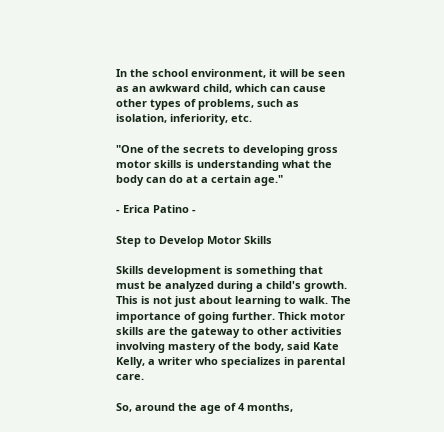In the school environment, it will be seen as an awkward child, which can cause other types of problems, such as isolation, inferiority, etc.

"One of the secrets to developing gross motor skills is understanding what the body can do at a certain age."

- Erica Patino -

Step to Develop Motor Skills

Skills development is something that must be analyzed during a child's growth. This is not just about learning to walk. The importance of going further. Thick motor skills are the gateway to other activities involving mastery of the body, said Kate Kelly, a writer who specializes in parental care.

So, around the age of 4 months,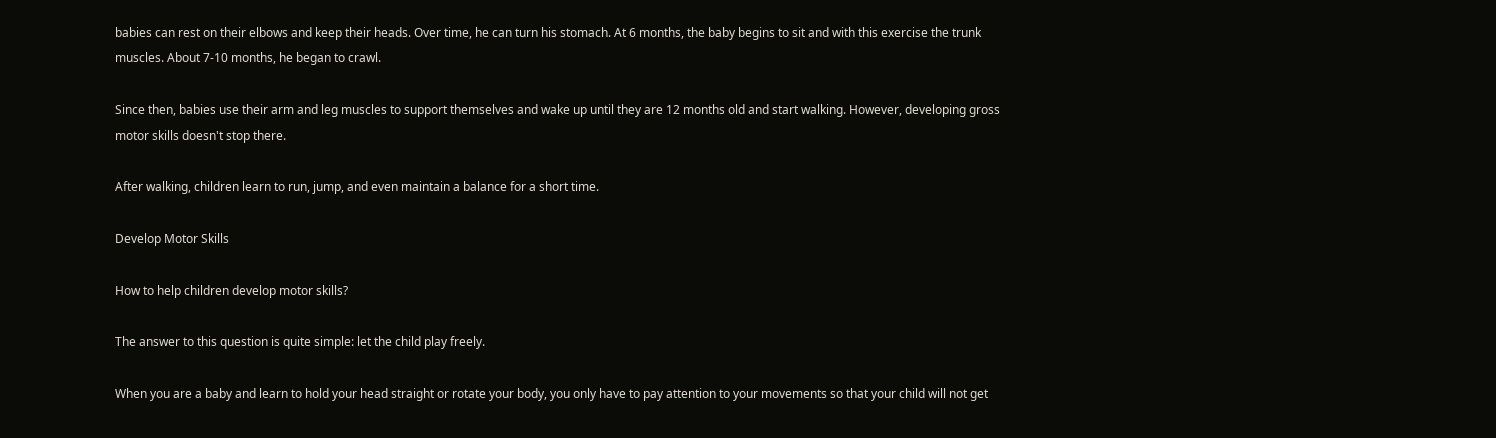babies can rest on their elbows and keep their heads. Over time, he can turn his stomach. At 6 months, the baby begins to sit and with this exercise the trunk muscles. About 7-10 months, he began to crawl.

Since then, babies use their arm and leg muscles to support themselves and wake up until they are 12 months old and start walking. However, developing gross motor skills doesn't stop there.

After walking, children learn to run, jump, and even maintain a balance for a short time.

Develop Motor Skills

How to help children develop motor skills?

The answer to this question is quite simple: let the child play freely.

When you are a baby and learn to hold your head straight or rotate your body, you only have to pay attention to your movements so that your child will not get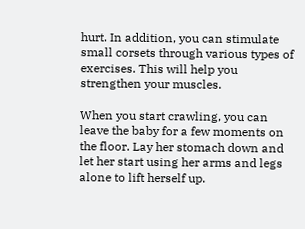hurt. In addition, you can stimulate small corsets through various types of exercises. This will help you strengthen your muscles.

When you start crawling, you can leave the baby for a few moments on the floor. Lay her stomach down and let her start using her arms and legs alone to lift herself up.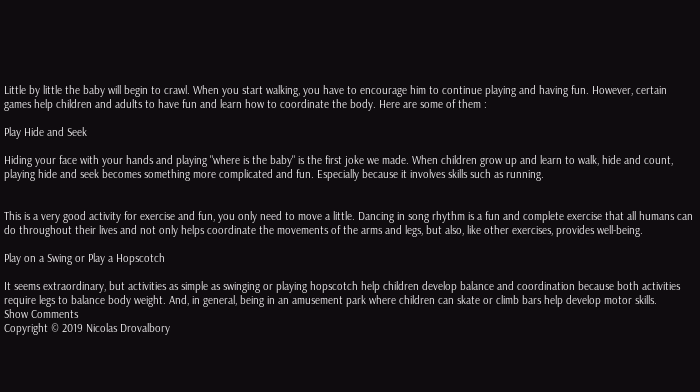Little by little the baby will begin to crawl. When you start walking, you have to encourage him to continue playing and having fun. However, certain games help children and adults to have fun and learn how to coordinate the body. Here are some of them :

Play Hide and Seek

Hiding your face with your hands and playing "where is the baby" is the first joke we made. When children grow up and learn to walk, hide and count, playing hide and seek becomes something more complicated and fun. Especially because it involves skills such as running.


This is a very good activity for exercise and fun, you only need to move a little. Dancing in song rhythm is a fun and complete exercise that all humans can do throughout their lives and not only helps coordinate the movements of the arms and legs, but also, like other exercises, provides well-being.

Play on a Swing or Play a Hopscotch

It seems extraordinary, but activities as simple as swinging or playing hopscotch help children develop balance and coordination because both activities require legs to balance body weight. And, in general, being in an amusement park where children can skate or climb bars help develop motor skills.
Show Comments
Copyright © 2019 Nicolas Drovalbory